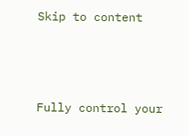Skip to content



Fully control your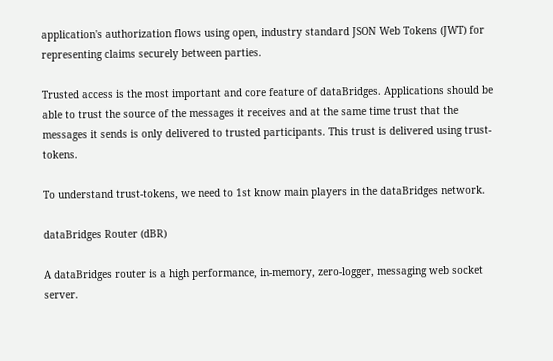application's authorization flows using open, industry standard JSON Web Tokens (JWT) for representing claims securely between parties.

Trusted access is the most important and core feature of dataBridges. Applications should be able to trust the source of the messages it receives and at the same time trust that the messages it sends is only delivered to trusted participants. This trust is delivered using trust-tokens.

To understand trust-tokens, we need to 1st know main players in the dataBridges network.

dataBridges Router (dBR)

A dataBridges router is a high performance, in-memory, zero-logger, messaging web socket server.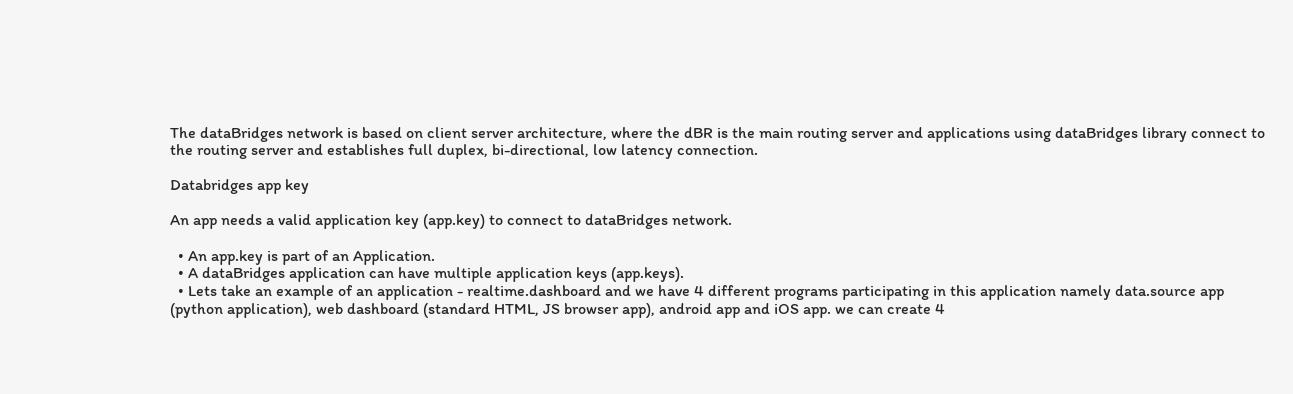The dataBridges network is based on client server architecture, where the dBR is the main routing server and applications using dataBridges library connect to the routing server and establishes full duplex, bi-directional, low latency connection.

Databridges app key

An app needs a valid application key (app.key) to connect to dataBridges network.

  • An app.key is part of an Application.
  • A dataBridges application can have multiple application keys (app.keys).
  • Lets take an example of an application - realtime.dashboard and we have 4 different programs participating in this application namely data.source app (python application), web dashboard (standard HTML, JS browser app), android app and iOS app. we can create 4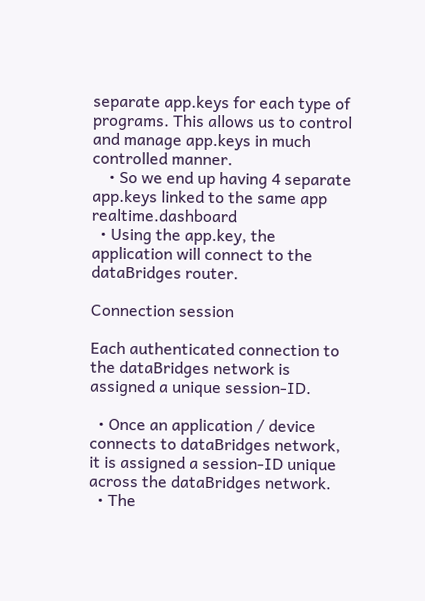separate app.keys for each type of programs. This allows us to control and manage app.keys in much controlled manner.
    • So we end up having 4 separate app.keys linked to the same app realtime.dashboard
  • Using the app.key, the application will connect to the dataBridges router.

Connection session

Each authenticated connection to the dataBridges network is assigned a unique session-ID.

  • Once an application / device connects to dataBridges network, it is assigned a session-ID unique across the dataBridges network.
  • The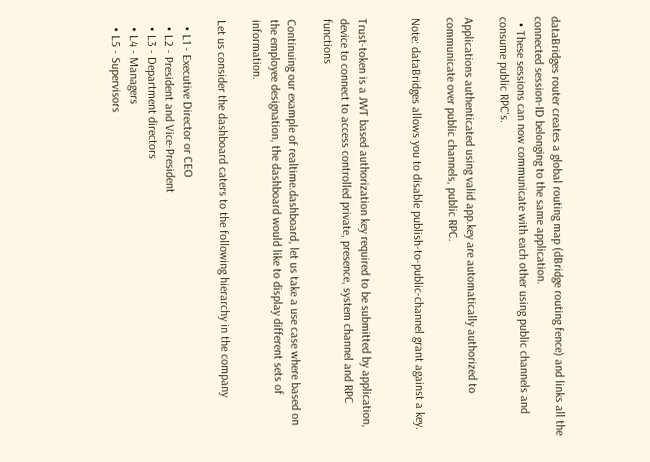dataBridges router creates a global routing map (dBridge routing fence) and links all the connected session-ID belonging to the same application.
  • These sessions can now communicate with each other using public channels and consume public RPC's.

Applications authenticated using valid app.key are automatically authorized to communicate over public channels, public RPC.

Note: dataBridges allows you to disable publish-to-public-channel grant against a key.


Trust-token is a JWT based authorization key required to be submitted by application, device to connect to access controlled private, presence, system channel and RPC functions

Continuing our example of realtime.dashboard, let us take a use case where based on the employee designation, the dashboard would like to display different sets of information.

Let us consider the dashboard caters to the following hierarchy in the company

  • L1 - Executive Director or CEO
  • L2 - President and Vice-President
  • L3 - Department directors
  • L4 - Managers
  • L5 - Supervisors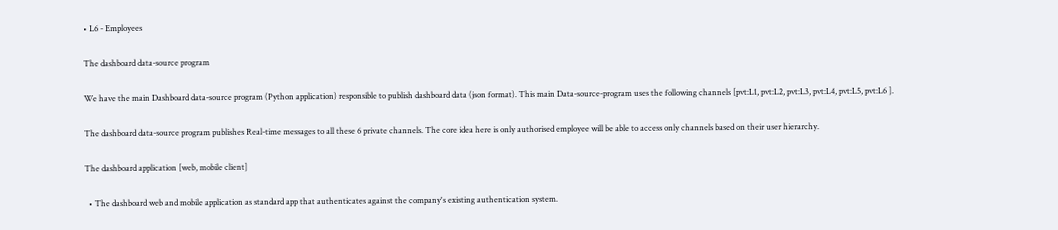• L6 - Employees

The dashboard data-source program

We have the main Dashboard data-source program (Python application) responsible to publish dashboard data (json format). This main Data-source-program uses the following channels [pvt:L1, pvt:L2, pvt:L3, pvt:L4, pvt:L5, pvt:L6 ].

The dashboard data-source program publishes Real-time messages to all these 6 private channels. The core idea here is only authorised employee will be able to access only channels based on their user hierarchy.

The dashboard application [web, mobile client]

  • The dashboard web and mobile application as standard app that authenticates against the company's existing authentication system.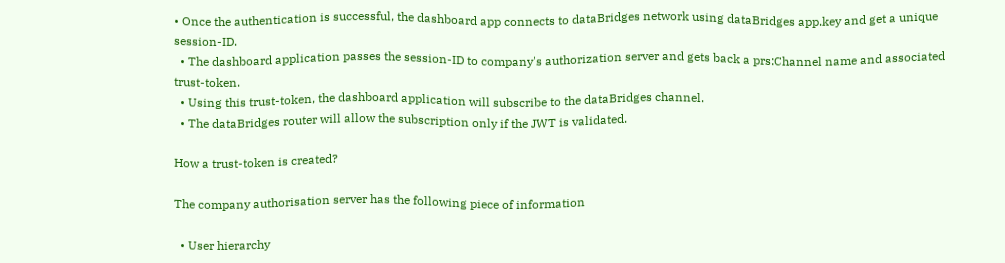• Once the authentication is successful, the dashboard app connects to dataBridges network using dataBridges app.key and get a unique session-ID.
  • The dashboard application passes the session-ID to company's authorization server and gets back a prs:Channel name and associated trust-token.
  • Using this trust-token, the dashboard application will subscribe to the dataBridges channel.
  • The dataBridges router will allow the subscription only if the JWT is validated.

How a trust-token is created?

The company authorisation server has the following piece of information

  • User hierarchy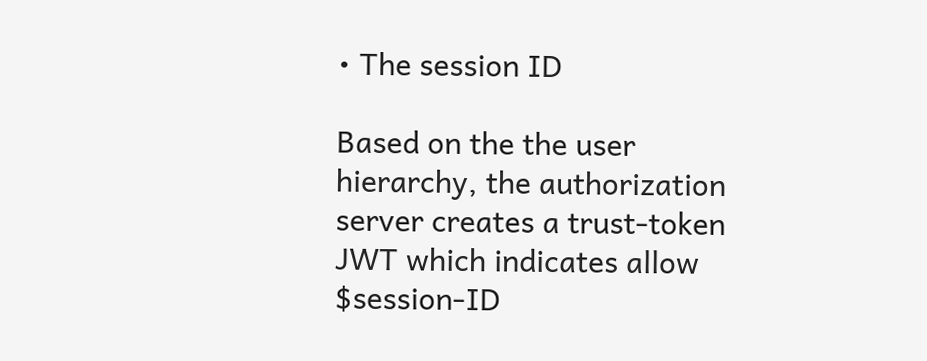• The session ID

Based on the the user hierarchy, the authorization server creates a trust-token JWT which indicates allow $session-ID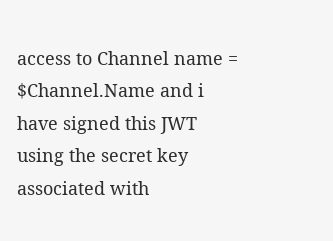access to Channel name = $Channel.Name and i have signed this JWT using the secret key associated with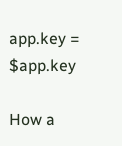app.key = $app.key

How a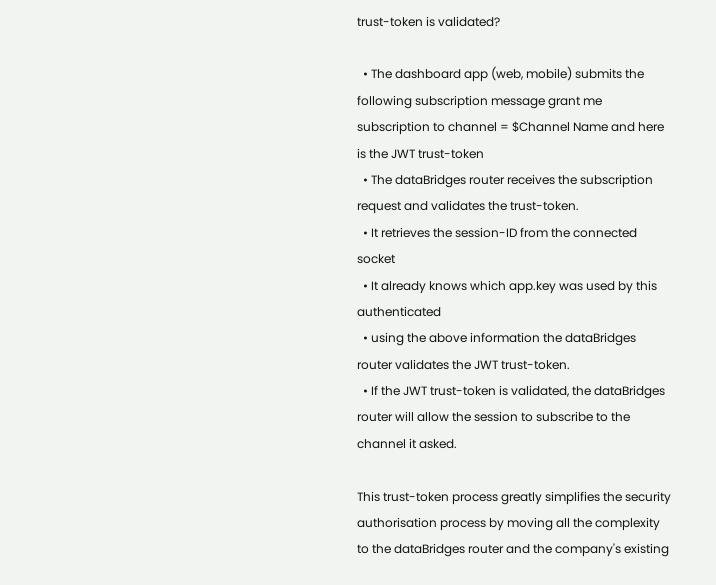trust-token is validated?

  • The dashboard app (web, mobile) submits the following subscription message grant me subscription to channel = $Channel Name and here is the JWT trust-token
  • The dataBridges router receives the subscription request and validates the trust-token.
  • It retrieves the session-ID from the connected socket
  • It already knows which app.key was used by this authenticated
  • using the above information the dataBridges router validates the JWT trust-token.
  • If the JWT trust-token is validated, the dataBridges router will allow the session to subscribe to the channel it asked.

This trust-token process greatly simplifies the security authorisation process by moving all the complexity to the dataBridges router and the company's existing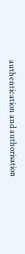authentication and authorisation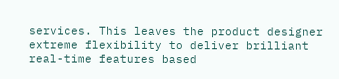services. This leaves the product designer extreme flexibility to deliver brilliant real-time features based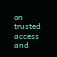on trusted access and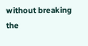without breaking the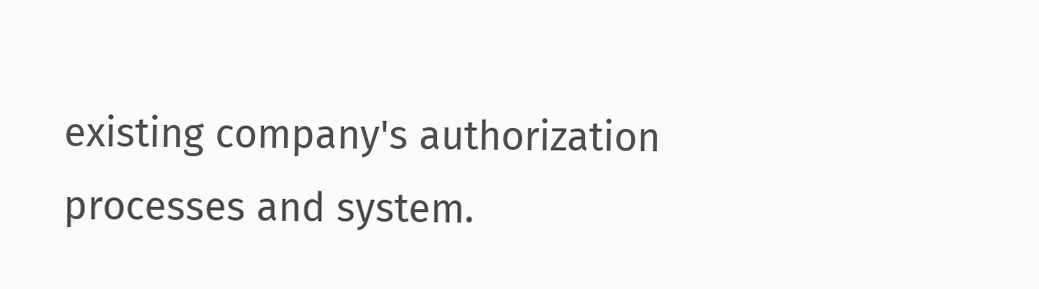existing company's authorization processes and system.